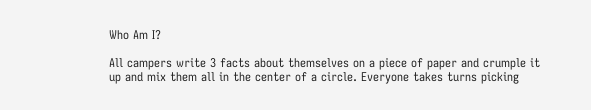Who Am I?

All campers write 3 facts about themselves on a piece of paper and crumple it up and mix them all in the center of a circle. Everyone takes turns picking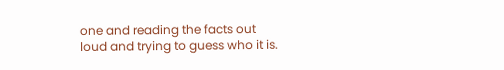one and reading the facts out loud and trying to guess who it is.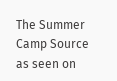The Summer Camp Source as seen on